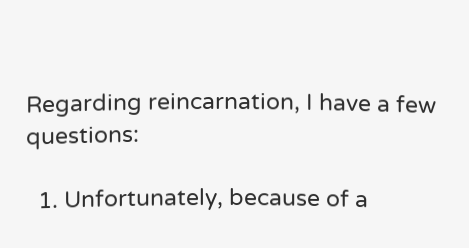Regarding reincarnation, I have a few questions:

  1. Unfortunately, because of a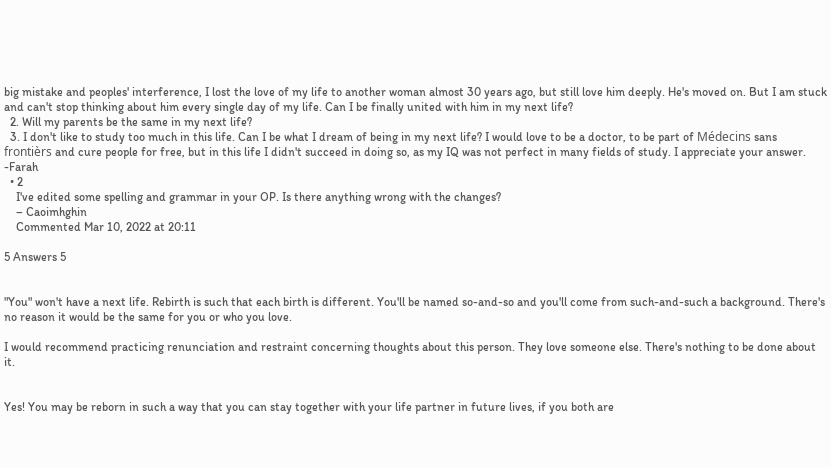big mistake and peoples' interference, I lost the love of my life to another woman almost 30 years ago, but still love him deeply. He's moved on. But I am stuck and can't stop thinking about him every single day of my life. Can I be finally united with him in my next life?
  2. Will my parents be the same in my next life?
  3. I don't like to study too much in this life. Can I be what I dream of being in my next life? I would love to be a doctor, to be part of Médecins sans frontièrs and cure people for free, but in this life I didn't succeed in doing so, as my IQ was not perfect in many fields of study. I appreciate your answer. -Farah
  • 2
    I've edited some spelling and grammar in your OP. Is there anything wrong with the changes?
    – Caoimhghin
    Commented Mar 10, 2022 at 20:11

5 Answers 5


"You" won't have a next life. Rebirth is such that each birth is different. You'll be named so-and-so and you'll come from such-and-such a background. There's no reason it would be the same for you or who you love.

I would recommend practicing renunciation and restraint concerning thoughts about this person. They love someone else. There's nothing to be done about it.


Yes! You may be reborn in such a way that you can stay together with your life partner in future lives, if you both are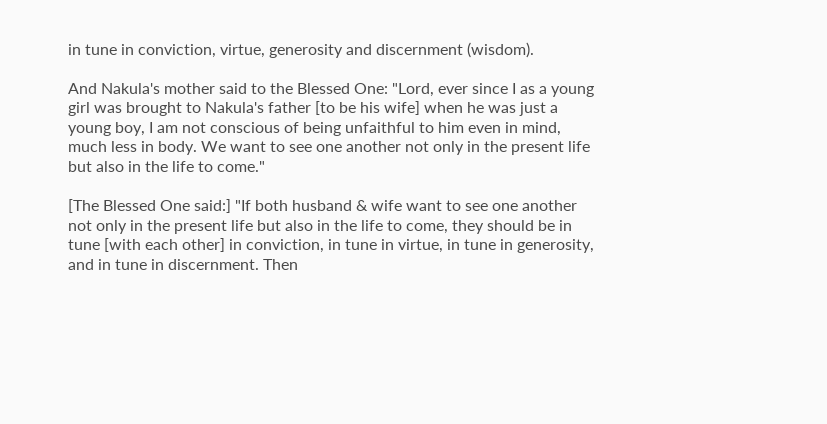in tune in conviction, virtue, generosity and discernment (wisdom).

And Nakula's mother said to the Blessed One: "Lord, ever since I as a young girl was brought to Nakula's father [to be his wife] when he was just a young boy, I am not conscious of being unfaithful to him even in mind, much less in body. We want to see one another not only in the present life but also in the life to come."

[The Blessed One said:] "If both husband & wife want to see one another not only in the present life but also in the life to come, they should be in tune [with each other] in conviction, in tune in virtue, in tune in generosity, and in tune in discernment. Then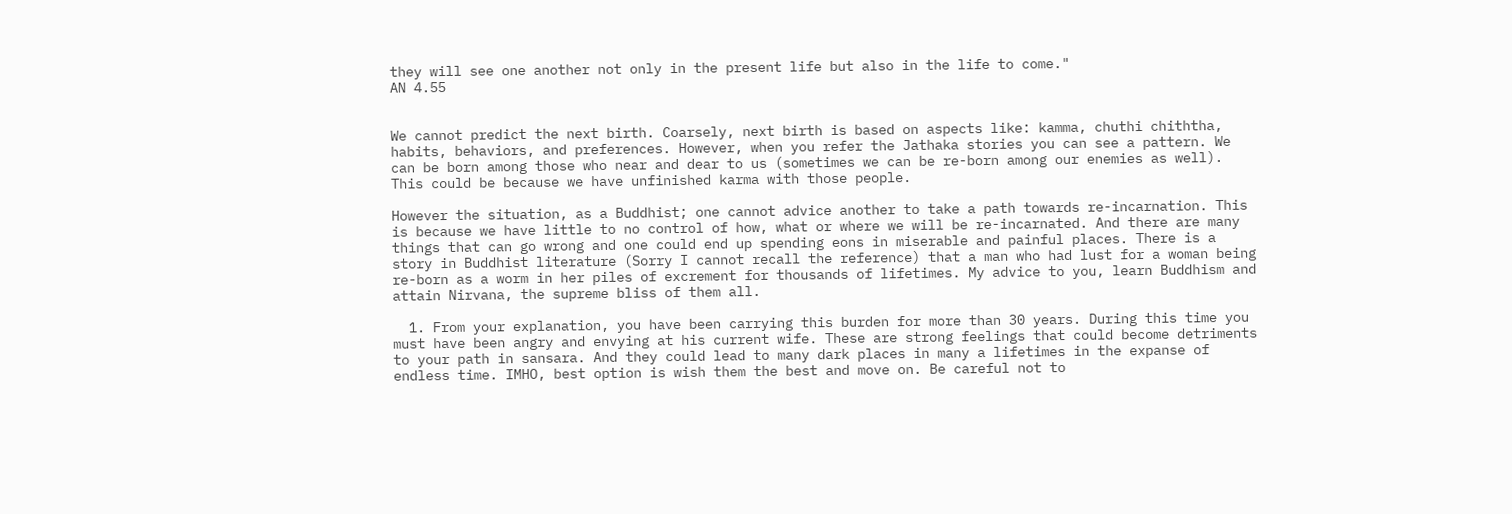they will see one another not only in the present life but also in the life to come."
AN 4.55


We cannot predict the next birth. Coarsely, next birth is based on aspects like: kamma, chuthi chiththa, habits, behaviors, and preferences. However, when you refer the Jathaka stories you can see a pattern. We can be born among those who near and dear to us (sometimes we can be re-born among our enemies as well). This could be because we have unfinished karma with those people.

However the situation, as a Buddhist; one cannot advice another to take a path towards re-incarnation. This is because we have little to no control of how, what or where we will be re-incarnated. And there are many things that can go wrong and one could end up spending eons in miserable and painful places. There is a story in Buddhist literature (Sorry I cannot recall the reference) that a man who had lust for a woman being re-born as a worm in her piles of excrement for thousands of lifetimes. My advice to you, learn Buddhism and attain Nirvana, the supreme bliss of them all.

  1. From your explanation, you have been carrying this burden for more than 30 years. During this time you must have been angry and envying at his current wife. These are strong feelings that could become detriments to your path in sansara. And they could lead to many dark places in many a lifetimes in the expanse of endless time. IMHO, best option is wish them the best and move on. Be careful not to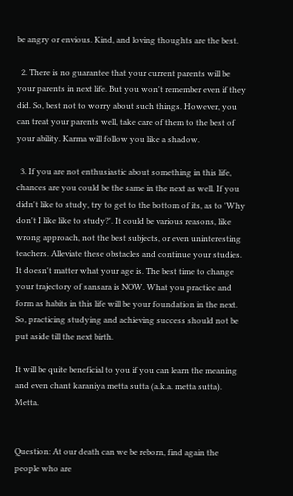be angry or envious. Kind, and loving thoughts are the best.

  2. There is no guarantee that your current parents will be your parents in next life. But you won't remember even if they did. So, best not to worry about such things. However, you can treat your parents well, take care of them to the best of your ability. Karma will follow you like a shadow.

  3. If you are not enthusiastic about something in this life, chances are you could be the same in the next as well. If you didn't like to study, try to get to the bottom of its, as to 'Why don't I like like to study?'. It could be various reasons, like wrong approach, not the best subjects, or even uninteresting teachers. Alleviate these obstacles and continue your studies. It doesn't matter what your age is. The best time to change your trajectory of sansara is NOW. What you practice and form as habits in this life will be your foundation in the next. So, practicing studying and achieving success should not be put aside till the next birth.

It will be quite beneficial to you if you can learn the meaning and even chant karaniya metta sutta (a.k.a. metta sutta). Metta.


Question: At our death can we be reborn, find again the people who are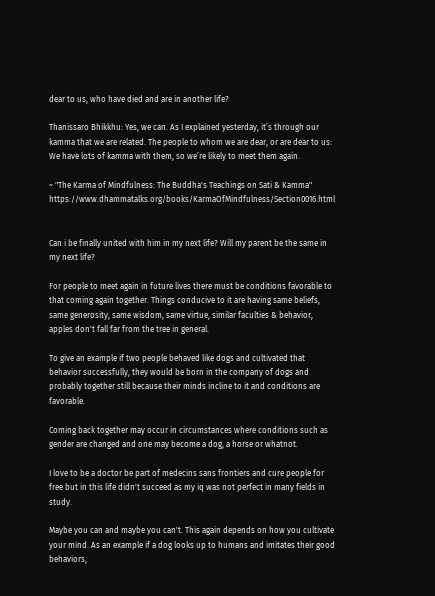dear to us, who have died and are in another life?

Thanissaro Bhikkhu: Yes, we can. As I explained yesterday, it’s through our kamma that we are related. The people to whom we are dear, or are dear to us: We have lots of kamma with them, so we’re likely to meet them again.

~ "The Karma of Mindfulness: The Buddha's Teachings on Sati & Kamma" https://www.dhammatalks.org/books/KarmaOfMindfulness/Section0016.html


Can i be finally united with him in my next life? Will my parent be the same in my next life?

For people to meet again in future lives there must be conditions favorable to that coming again together. Things conducive to it are having same beliefs, same generosity, same wisdom, same virtue, similar faculties & behavior, apples don't fall far from the tree in general.

To give an example if two people behaved like dogs and cultivated that behavior successfully, they would be born in the company of dogs and probably together still because their minds incline to it and conditions are favorable.

Coming back together may occur in circumstances where conditions such as gender are changed and one may become a dog, a horse or whatnot.

I love to be a doctor be part of medecins sans frontiers and cure people for free but in this life didn't succeed as my iq was not perfect in many fields in study.

Maybe you can and maybe you can't. This again depends on how you cultivate your mind. As an example if a dog looks up to humans and imitates their good behaviors,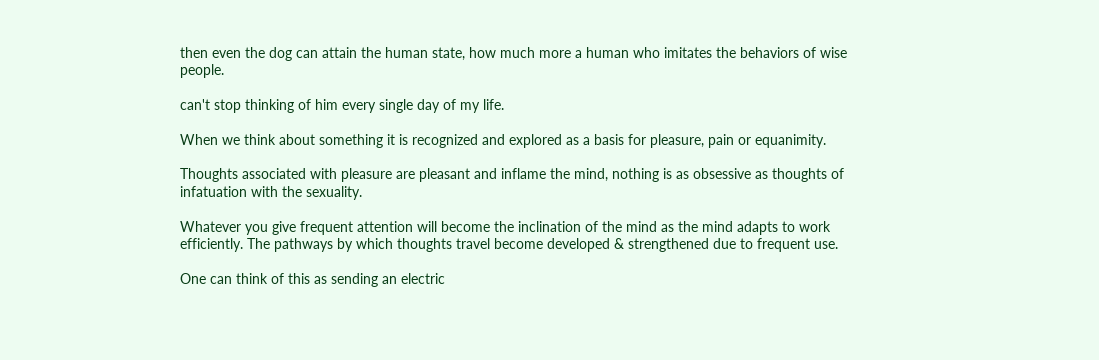then even the dog can attain the human state, how much more a human who imitates the behaviors of wise people.

can't stop thinking of him every single day of my life.

When we think about something it is recognized and explored as a basis for pleasure, pain or equanimity.

Thoughts associated with pleasure are pleasant and inflame the mind, nothing is as obsessive as thoughts of infatuation with the sexuality.

Whatever you give frequent attention will become the inclination of the mind as the mind adapts to work efficiently. The pathways by which thoughts travel become developed & strengthened due to frequent use.

One can think of this as sending an electric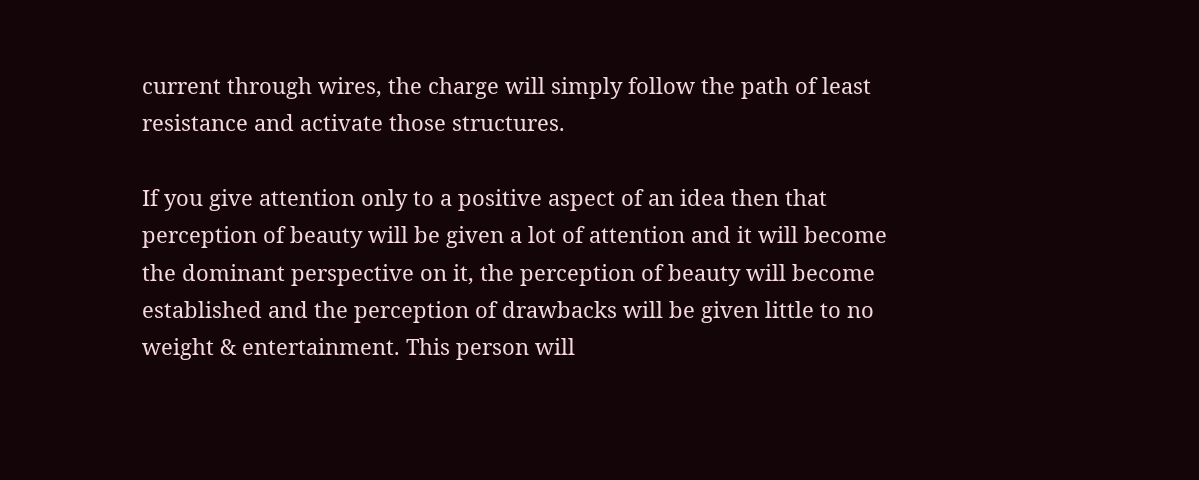current through wires, the charge will simply follow the path of least resistance and activate those structures.

If you give attention only to a positive aspect of an idea then that perception of beauty will be given a lot of attention and it will become the dominant perspective on it, the perception of beauty will become established and the perception of drawbacks will be given little to no weight & entertainment. This person will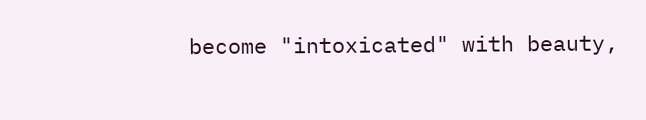become "intoxicated" with beauty,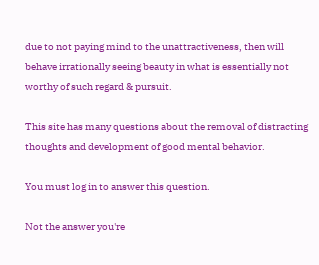due to not paying mind to the unattractiveness, then will behave irrationally seeing beauty in what is essentially not worthy of such regard & pursuit.

This site has many questions about the removal of distracting thoughts and development of good mental behavior.

You must log in to answer this question.

Not the answer you're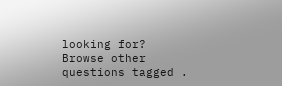looking for? Browse other questions tagged .